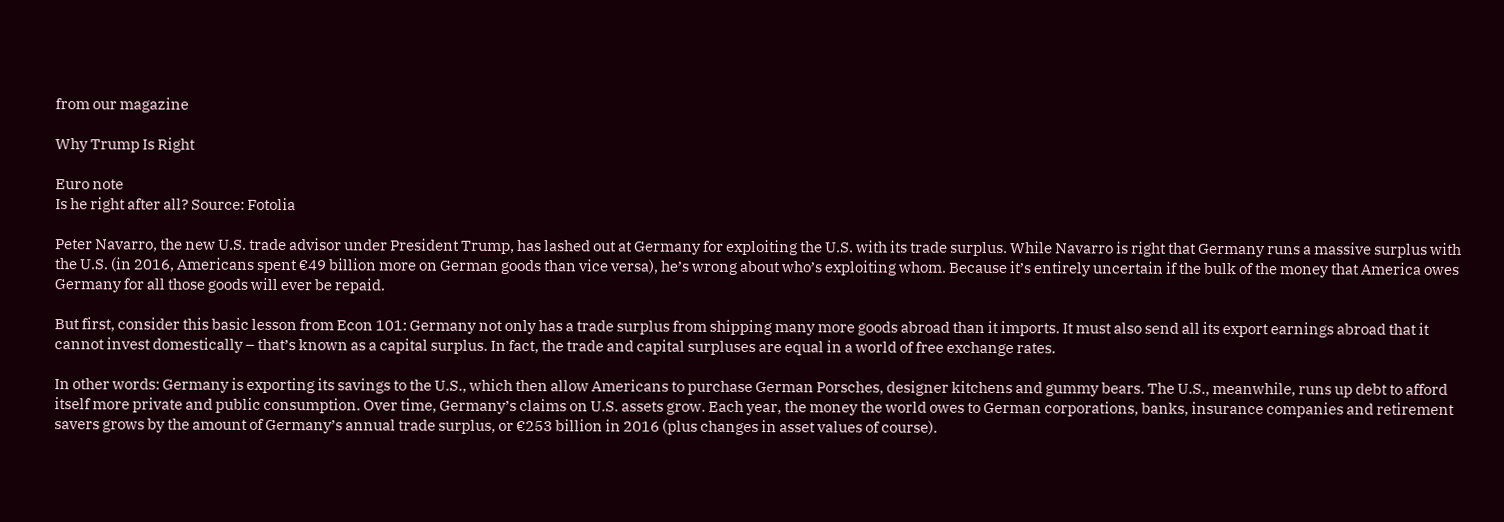from our magazine

Why Trump Is Right

Euro note
Is he right after all? Source: Fotolia

Peter Navarro, the new U.S. trade advisor under President Trump, has lashed out at Germany for exploiting the U.S. with its trade surplus. While Navarro is right that Germany runs a massive surplus with the U.S. (in 2016, Americans spent €49 billion more on German goods than vice versa), he’s wrong about who’s exploiting whom. Because it’s entirely uncertain if the bulk of the money that America owes Germany for all those goods will ever be repaid.

But first, consider this basic lesson from Econ 101: Germany not only has a trade surplus from shipping many more goods abroad than it imports. It must also send all its export earnings abroad that it cannot invest domestically – that’s known as a capital surplus. In fact, the trade and capital surpluses are equal in a world of free exchange rates.

In other words: Germany is exporting its savings to the U.S., which then allow Americans to purchase German Porsches, designer kitchens and gummy bears. The U.S., meanwhile, runs up debt to afford itself more private and public consumption. Over time, Germany’s claims on U.S. assets grow. Each year, the money the world owes to German corporations, banks, insurance companies and retirement savers grows by the amount of Germany’s annual trade surplus, or €253 billion in 2016 (plus changes in asset values of course).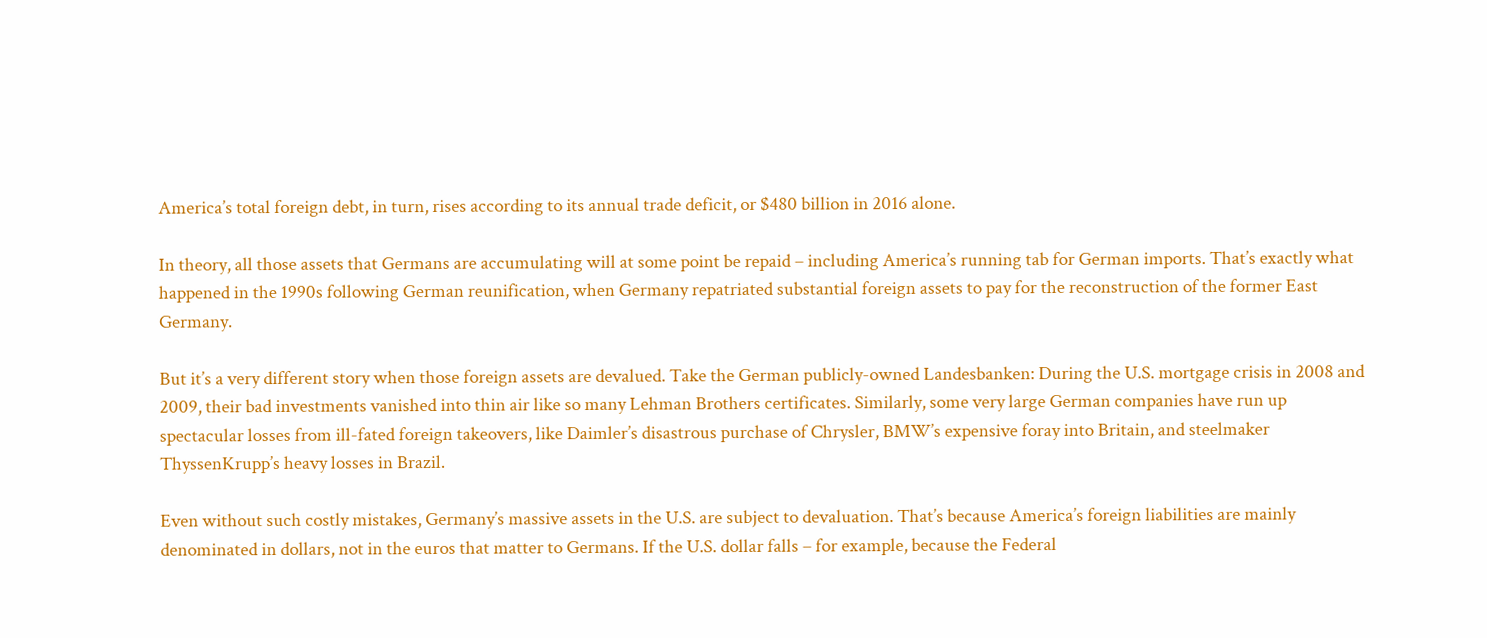America’s total foreign debt, in turn, rises according to its annual trade deficit, or $480 billion in 2016 alone.

In theory, all those assets that Germans are accumulating will at some point be repaid – including America’s running tab for German imports. That’s exactly what happened in the 1990s following German reunification, when Germany repatriated substantial foreign assets to pay for the reconstruction of the former East Germany.

But it’s a very different story when those foreign assets are devalued. Take the German publicly-owned Landesbanken: During the U.S. mortgage crisis in 2008 and 2009, their bad investments vanished into thin air like so many Lehman Brothers certificates. Similarly, some very large German companies have run up spectacular losses from ill-fated foreign takeovers, like Daimler’s disastrous purchase of Chrysler, BMW’s expensive foray into Britain, and steelmaker ThyssenKrupp’s heavy losses in Brazil.

Even without such costly mistakes, Germany’s massive assets in the U.S. are subject to devaluation. That’s because America’s foreign liabilities are mainly denominated in dollars, not in the euros that matter to Germans. If the U.S. dollar falls – for example, because the Federal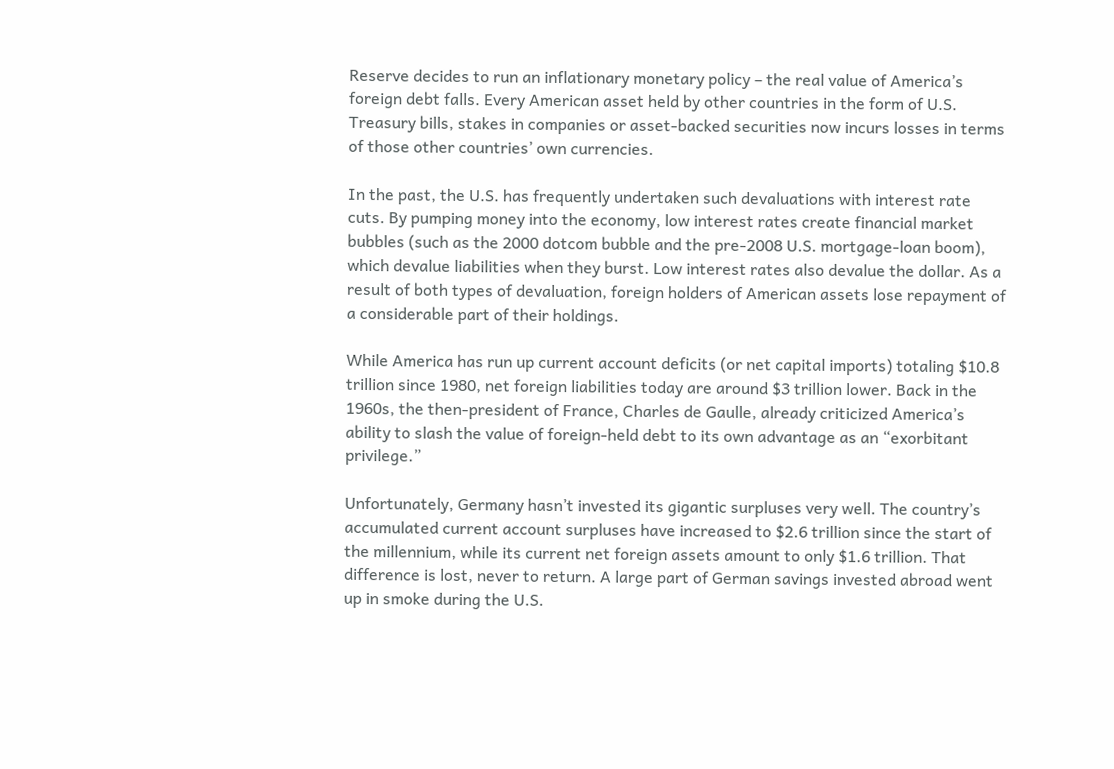Reserve decides to run an inflationary monetary policy – the real value of America’s foreign debt falls. Every American asset held by other countries in the form of U.S. Treasury bills, stakes in companies or asset-backed securities now incurs losses in terms of those other countries’ own currencies.

In the past, the U.S. has frequently undertaken such devaluations with interest rate cuts. By pumping money into the economy, low interest rates create financial market bubbles (such as the 2000 dotcom bubble and the pre-2008 U.S. mortgage-loan boom), which devalue liabilities when they burst. Low interest rates also devalue the dollar. As a result of both types of devaluation, foreign holders of American assets lose repayment of a considerable part of their holdings.

While America has run up current account deficits (or net capital imports) totaling $10.8 trillion since 1980, net foreign liabilities today are around $3 trillion lower. Back in the 1960s, the then-president of France, Charles de Gaulle, already criticized America’s ability to slash the value of foreign-held debt to its own advantage as an “exorbitant privilege.”

Unfortunately, Germany hasn’t invested its gigantic surpluses very well. The country’s accumulated current account surpluses have increased to $2.6 trillion since the start of the millennium, while its current net foreign assets amount to only $1.6 trillion. That difference is lost, never to return. A large part of German savings invested abroad went up in smoke during the U.S.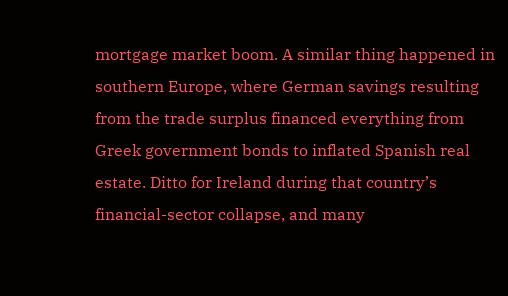mortgage market boom. A similar thing happened in southern Europe, where German savings resulting from the trade surplus financed everything from Greek government bonds to inflated Spanish real estate. Ditto for Ireland during that country’s financial-sector collapse, and many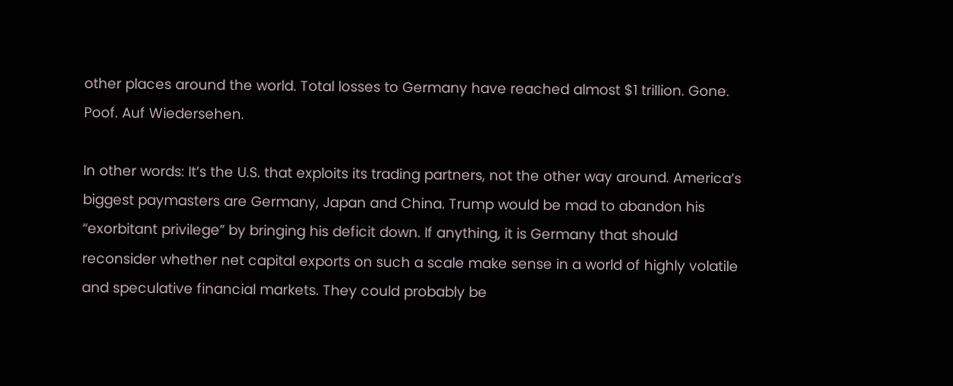other places around the world. Total losses to Germany have reached almost $1 trillion. Gone. Poof. Auf Wiedersehen.

In other words: It’s the U.S. that exploits its trading partners, not the other way around. America’s biggest paymasters are Germany, Japan and China. Trump would be mad to abandon his “exorbitant privilege” by bringing his deficit down. If anything, it is Germany that should reconsider whether net capital exports on such a scale make sense in a world of highly volatile and speculative financial markets. They could probably be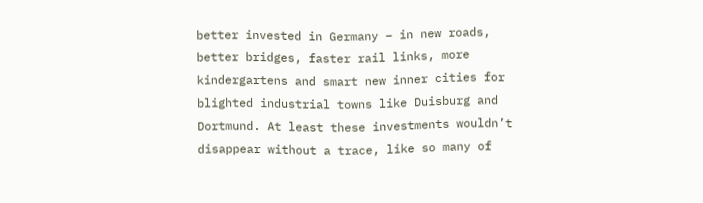better invested in Germany – in new roads, better bridges, faster rail links, more kindergartens and smart new inner cities for blighted industrial towns like Duisburg and Dortmund. At least these investments wouldn’t disappear without a trace, like so many of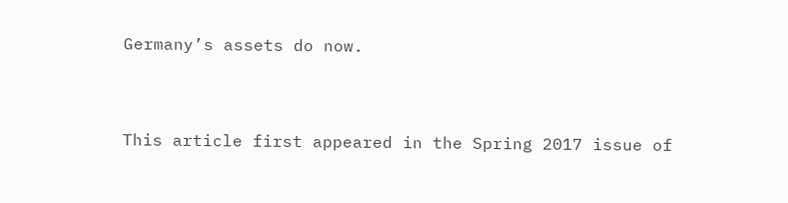Germany’s assets do now.


This article first appeared in the Spring 2017 issue of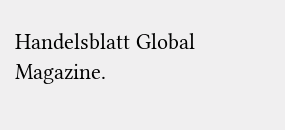Handelsblatt Global Magazine.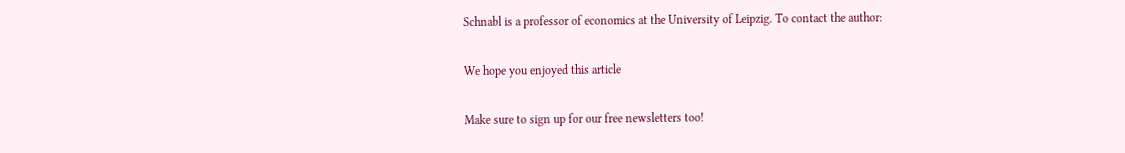Schnabl is a professor of economics at the University of Leipzig. To contact the author:

We hope you enjoyed this article

Make sure to sign up for our free newsletters too!